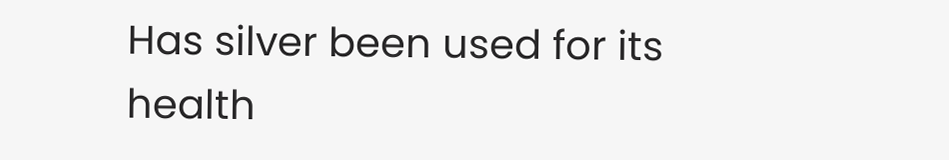Has silver been used for its health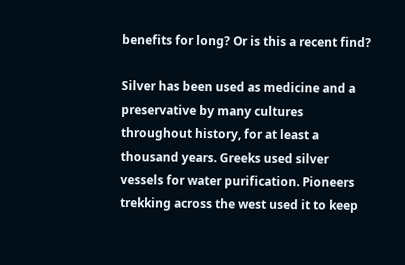benefits for long? Or is this a recent find?

Silver has been used as medicine and a preservative by many cultures throughout history, for at least a thousand years. Greeks used silver vessels for water purification. Pioneers trekking across the west used it to keep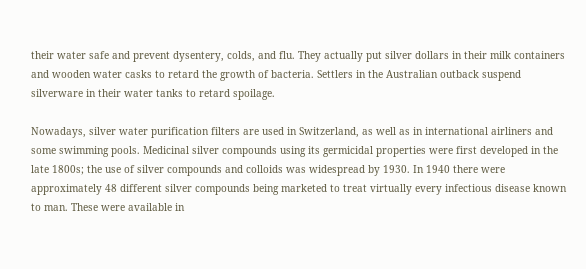their water safe and prevent dysentery, colds, and flu. They actually put silver dollars in their milk containers and wooden water casks to retard the growth of bacteria. Settlers in the Australian outback suspend silverware in their water tanks to retard spoilage.

Nowadays, silver water purification filters are used in Switzerland, as well as in international airliners and some swimming pools. Medicinal silver compounds using its germicidal properties were first developed in the late 1800s; the use of silver compounds and colloids was widespread by 1930. In 1940 there were approximately 48 different silver compounds being marketed to treat virtually every infectious disease known to man. These were available in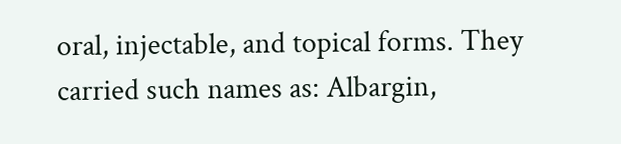oral, injectable, and topical forms. They carried such names as: Albargin,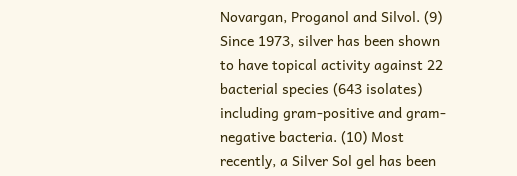Novargan, Proganol and Silvol. (9) Since 1973, silver has been shown to have topical activity against 22 bacterial species (643 isolates) including gram-positive and gram-negative bacteria. (10) Most recently, a Silver Sol gel has been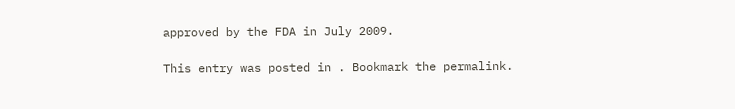approved by the FDA in July 2009.

This entry was posted in . Bookmark the permalink.